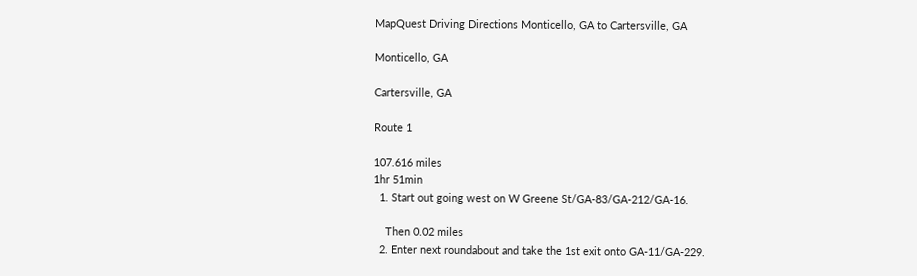MapQuest Driving Directions Monticello, GA to Cartersville, GA

Monticello, GA

Cartersville, GA

Route 1

107.616 miles
1hr 51min
  1. Start out going west on W Greene St/GA-83/GA-212/GA-16.

    Then 0.02 miles
  2. Enter next roundabout and take the 1st exit onto GA-11/GA-229.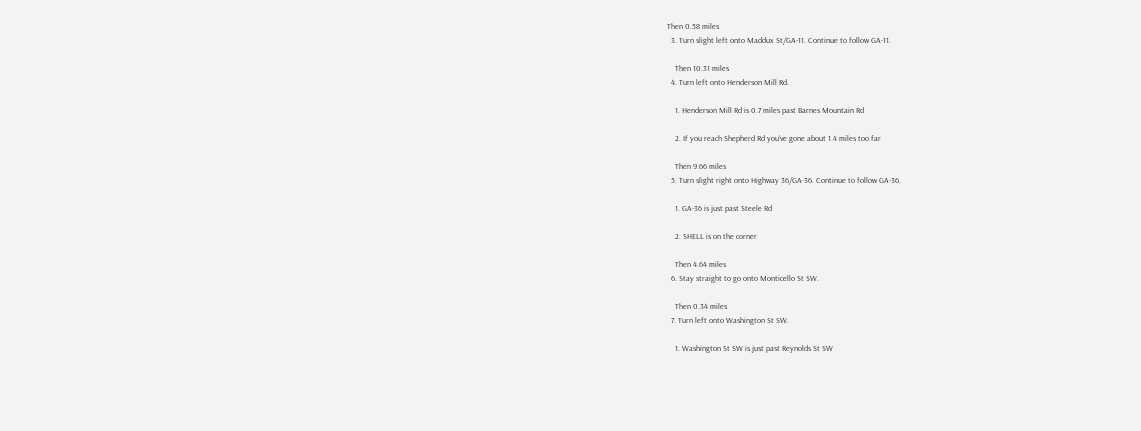Then 0.58 miles
  3. Turn slight left onto Maddux St/GA-11. Continue to follow GA-11.

    Then 10.31 miles
  4. Turn left onto Henderson Mill Rd.

    1. Henderson Mill Rd is 0.7 miles past Barnes Mountain Rd

    2. If you reach Shepherd Rd you've gone about 1.4 miles too far

    Then 9.66 miles
  5. Turn slight right onto Highway 36/GA-36. Continue to follow GA-36.

    1. GA-36 is just past Steele Rd

    2. SHELL is on the corner

    Then 4.64 miles
  6. Stay straight to go onto Monticello St SW.

    Then 0.34 miles
  7. Turn left onto Washington St SW.

    1. Washington St SW is just past Reynolds St SW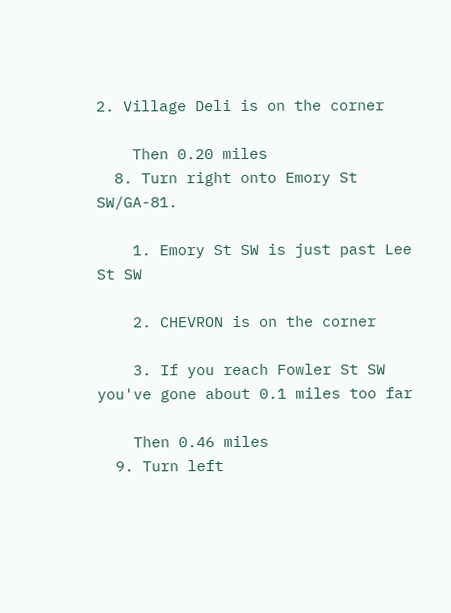2. Village Deli is on the corner

    Then 0.20 miles
  8. Turn right onto Emory St SW/GA-81.

    1. Emory St SW is just past Lee St SW

    2. CHEVRON is on the corner

    3. If you reach Fowler St SW you've gone about 0.1 miles too far

    Then 0.46 miles
  9. Turn left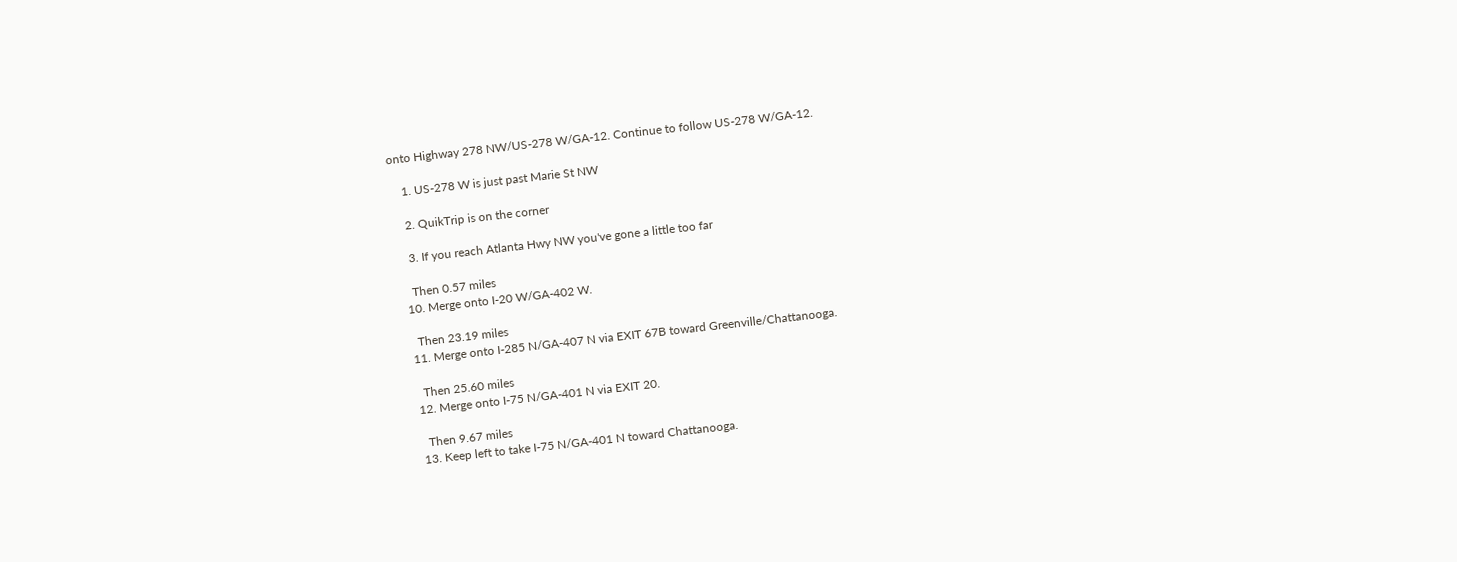onto Highway 278 NW/US-278 W/GA-12. Continue to follow US-278 W/GA-12.

    1. US-278 W is just past Marie St NW

    2. QuikTrip is on the corner

    3. If you reach Atlanta Hwy NW you've gone a little too far

    Then 0.57 miles
  10. Merge onto I-20 W/GA-402 W.

    Then 23.19 miles
  11. Merge onto I-285 N/GA-407 N via EXIT 67B toward Greenville/Chattanooga.

    Then 25.60 miles
  12. Merge onto I-75 N/GA-401 N via EXIT 20.

    Then 9.67 miles
  13. Keep left to take I-75 N/GA-401 N toward Chattanooga.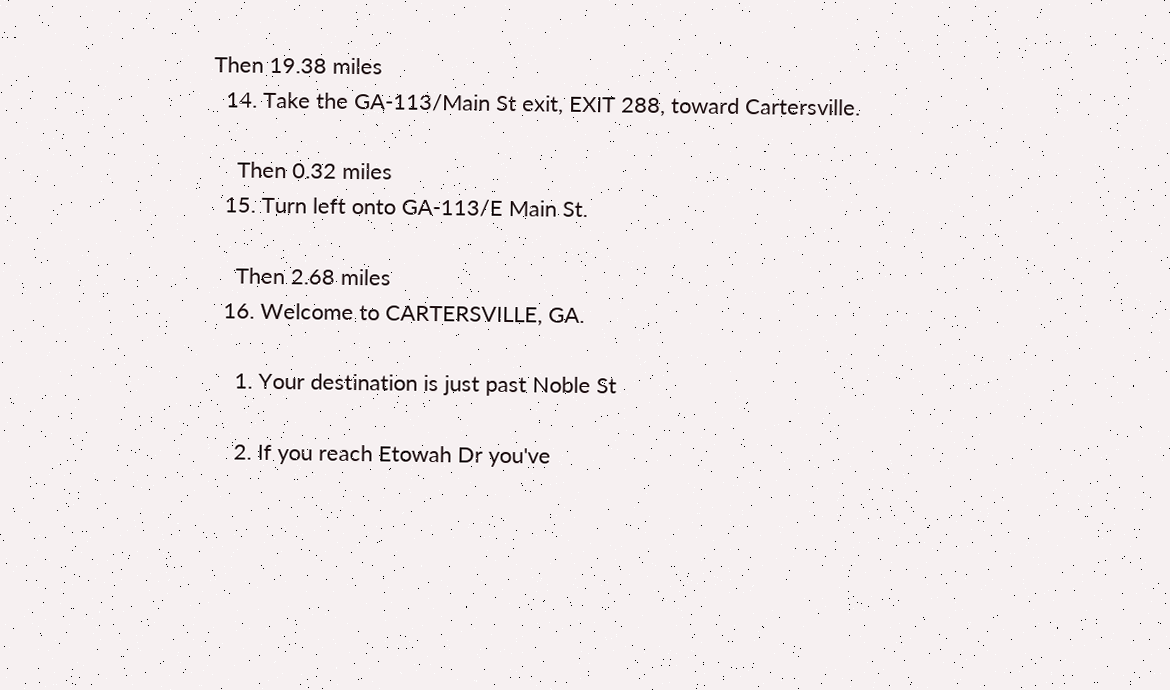Then 19.38 miles
  14. Take the GA-113/Main St exit, EXIT 288, toward Cartersville.

    Then 0.32 miles
  15. Turn left onto GA-113/E Main St.

    Then 2.68 miles
  16. Welcome to CARTERSVILLE, GA.

    1. Your destination is just past Noble St

    2. If you reach Etowah Dr you've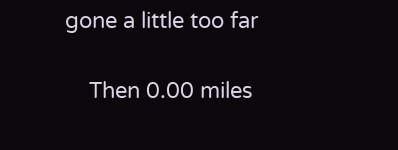gone a little too far

    Then 0.00 miles